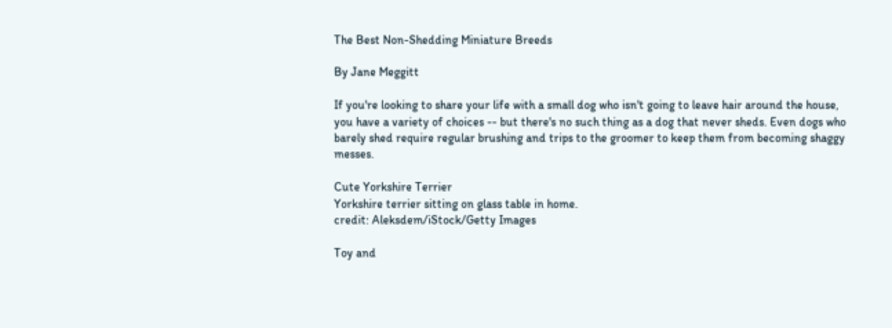The Best Non-Shedding Miniature Breeds

By Jane Meggitt

If you're looking to share your life with a small dog who isn't going to leave hair around the house, you have a variety of choices -- but there's no such thing as a dog that never sheds. Even dogs who barely shed require regular brushing and trips to the groomer to keep them from becoming shaggy messes.

Cute Yorkshire Terrier
Yorkshire terrier sitting on glass table in home.
credit: Aleksdem/iStock/Getty Images

Toy and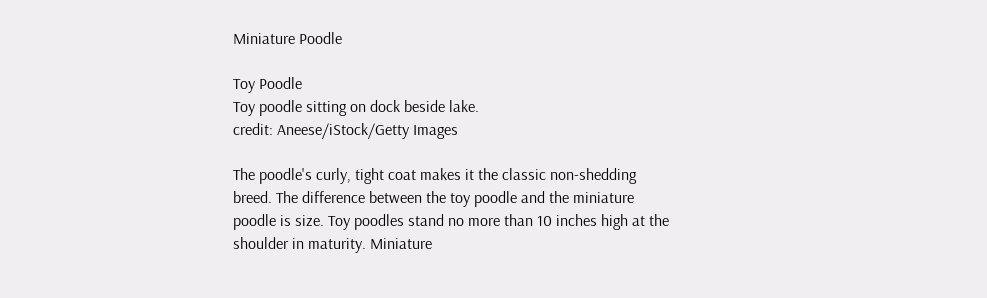Miniature Poodle

Toy Poodle
Toy poodle sitting on dock beside lake.
credit: Aneese/iStock/Getty Images

The poodle's curly, tight coat makes it the classic non-shedding breed. The difference between the toy poodle and the miniature poodle is size. Toy poodles stand no more than 10 inches high at the shoulder in maturity. Miniature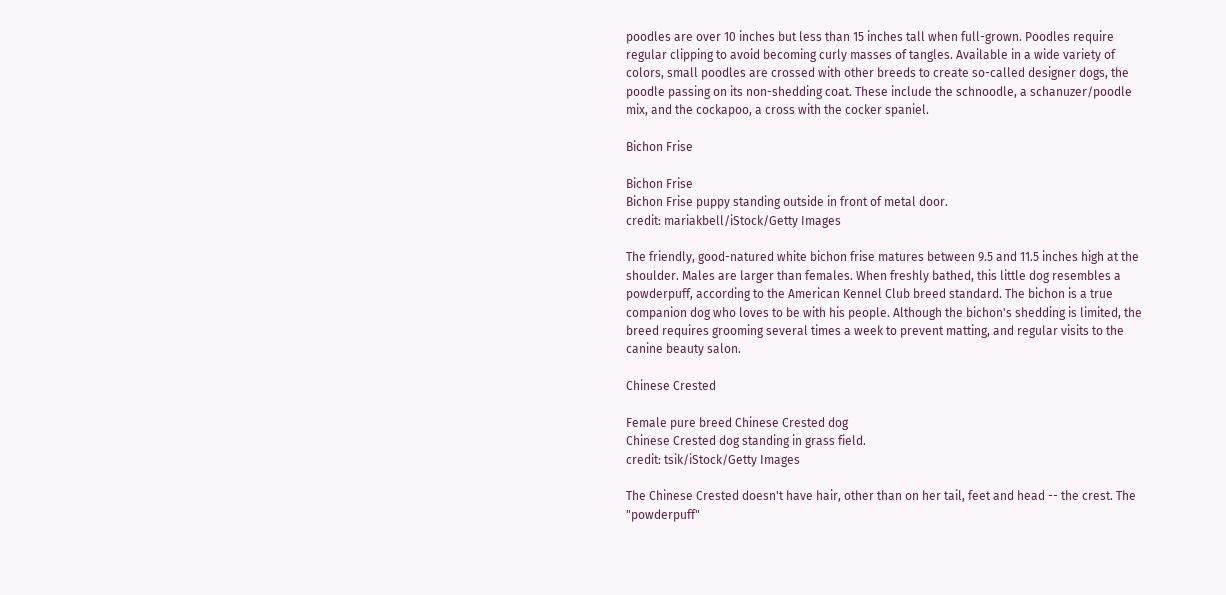poodles are over 10 inches but less than 15 inches tall when full-grown. Poodles require regular clipping to avoid becoming curly masses of tangles. Available in a wide variety of colors, small poodles are crossed with other breeds to create so-called designer dogs, the poodle passing on its non-shedding coat. These include the schnoodle, a schanuzer/poodle mix, and the cockapoo, a cross with the cocker spaniel.

Bichon Frise

Bichon Frise
Bichon Frise puppy standing outside in front of metal door.
credit: mariakbell/iStock/Getty Images

The friendly, good-natured white bichon frise matures between 9.5 and 11.5 inches high at the shoulder. Males are larger than females. When freshly bathed, this little dog resembles a powderpuff, according to the American Kennel Club breed standard. The bichon is a true companion dog who loves to be with his people. Although the bichon's shedding is limited, the breed requires grooming several times a week to prevent matting, and regular visits to the canine beauty salon.

Chinese Crested

Female pure breed Chinese Crested dog
Chinese Crested dog standing in grass field.
credit: tsik/iStock/Getty Images

The Chinese Crested doesn't have hair, other than on her tail, feet and head -- the crest. The "powderpuff"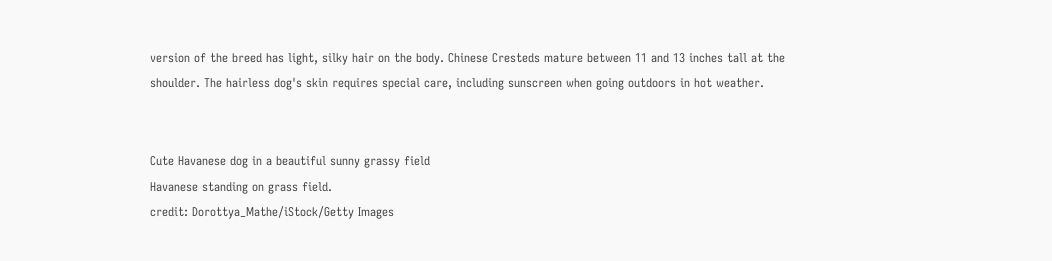version of the breed has light, silky hair on the body. Chinese Cresteds mature between 11 and 13 inches tall at the shoulder. The hairless dog's skin requires special care, including sunscreen when going outdoors in hot weather.


Cute Havanese dog in a beautiful sunny grassy field
Havanese standing on grass field.
credit: Dorottya_Mathe/iStock/Getty Images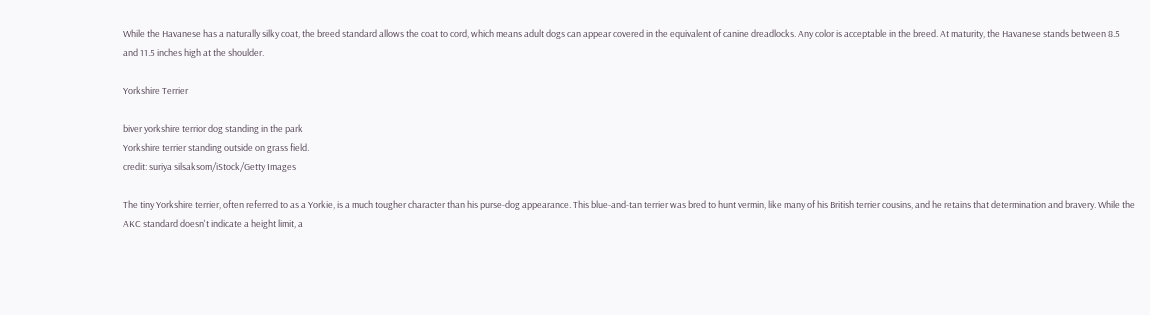While the Havanese has a naturally silky coat, the breed standard allows the coat to cord, which means adult dogs can appear covered in the equivalent of canine dreadlocks. Any color is acceptable in the breed. At maturity, the Havanese stands between 8.5 and 11.5 inches high at the shoulder.

Yorkshire Terrier

biver yorkshire terrior dog standing in the park
Yorkshire terrier standing outside on grass field.
credit: suriya silsaksom/iStock/Getty Images

The tiny Yorkshire terrier, often referred to as a Yorkie, is a much tougher character than his purse-dog appearance. This blue-and-tan terrier was bred to hunt vermin, like many of his British terrier cousins, and he retains that determination and bravery. While the AKC standard doesn't indicate a height limit, a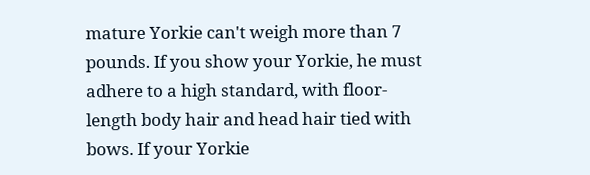mature Yorkie can't weigh more than 7 pounds. If you show your Yorkie, he must adhere to a high standard, with floor-length body hair and head hair tied with bows. If your Yorkie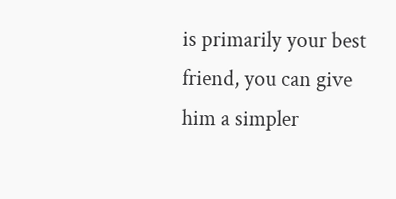is primarily your best friend, you can give him a simpler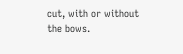cut, with or without the bows.